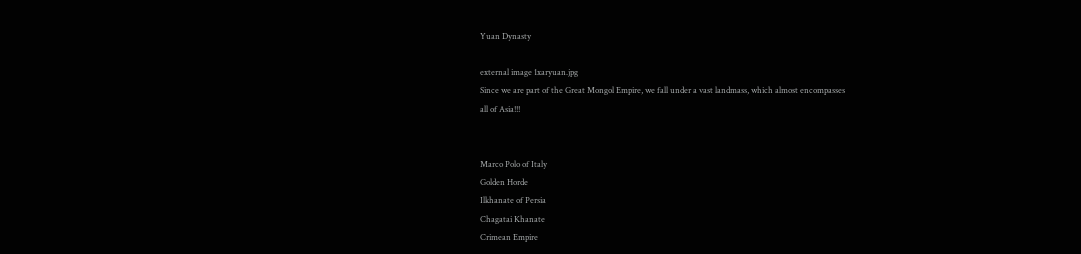Yuan Dynasty

external image 1xaryuan.jpg
Since we are part of the Great Mongol Empire, we fall under a vast landmass, which almost encompasses
all of Asia!!!


Marco Polo of Italy
Golden Horde
Ilkhanate of Persia
Chagatai Khanate
Crimean Empire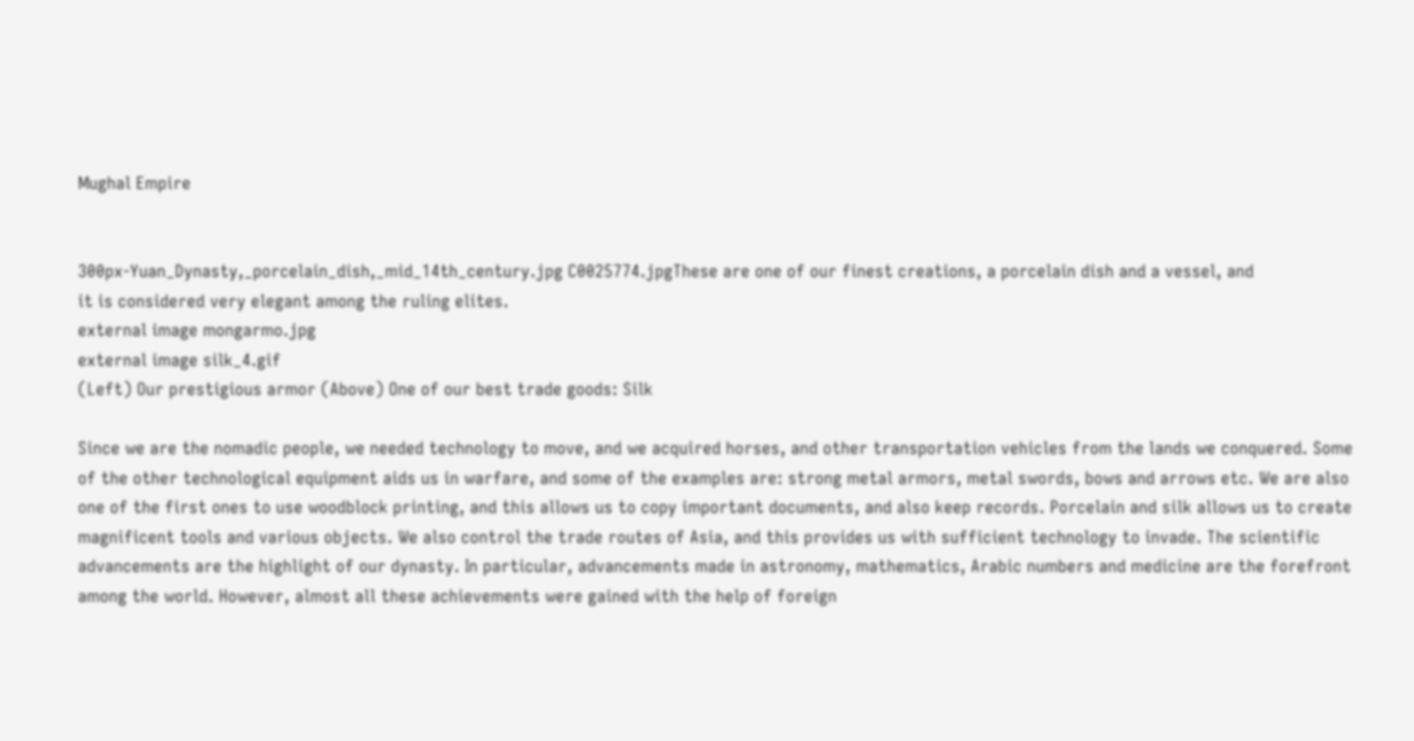Mughal Empire


300px-Yuan_Dynasty,_porcelain_dish,_mid_14th_century.jpg C0025774.jpgThese are one of our finest creations, a porcelain dish and a vessel, and
it is considered very elegant among the ruling elites.
external image mongarmo.jpg
external image silk_4.gif
(Left) Our prestigious armor (Above) One of our best trade goods: Silk

Since we are the nomadic people, we needed technology to move, and we acquired horses, and other transportation vehicles from the lands we conquered. Some of the other technological equipment aids us in warfare, and some of the examples are: strong metal armors, metal swords, bows and arrows etc. We are also one of the first ones to use woodblock printing, and this allows us to copy important documents, and also keep records. Porcelain and silk allows us to create magnificent tools and various objects. We also control the trade routes of Asia, and this provides us with sufficient technology to invade. The scientific advancements are the highlight of our dynasty. In particular, advancements made in astronomy, mathematics, Arabic numbers and medicine are the forefront among the world. However, almost all these achievements were gained with the help of foreign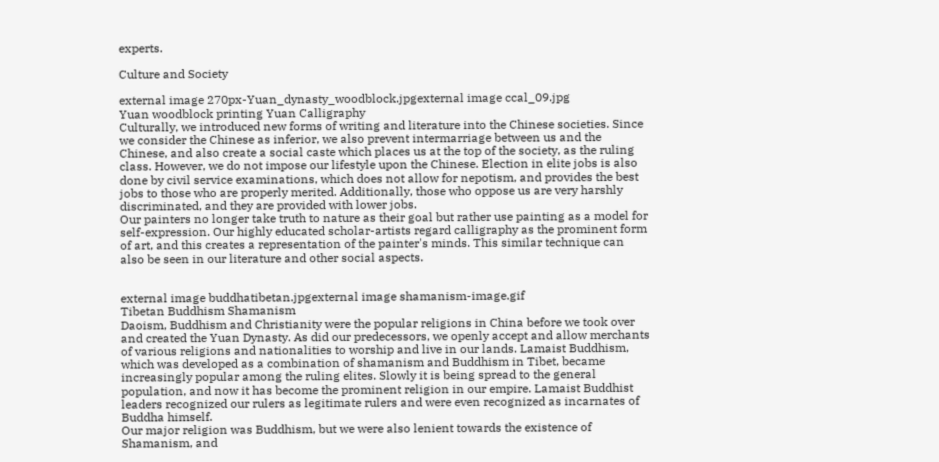experts.

Culture and Society

external image 270px-Yuan_dynasty_woodblock.jpgexternal image ccal_09.jpg
Yuan woodblock printing Yuan Calligraphy
Culturally, we introduced new forms of writing and literature into the Chinese societies. Since we consider the Chinese as inferior, we also prevent intermarriage between us and the Chinese, and also create a social caste which places us at the top of the society, as the ruling class. However, we do not impose our lifestyle upon the Chinese. Election in elite jobs is also done by civil service examinations, which does not allow for nepotism, and provides the best jobs to those who are properly merited. Additionally, those who oppose us are very harshly discriminated, and they are provided with lower jobs.
Our painters no longer take truth to nature as their goal but rather use painting as a model for self-expression. Our highly educated scholar-artists regard calligraphy as the prominent form of art, and this creates a representation of the painter's minds. This similar technique can also be seen in our literature and other social aspects.


external image buddhatibetan.jpgexternal image shamanism-image.gif
Tibetan Buddhism Shamanism
Daoism, Buddhism and Christianity were the popular religions in China before we took over and created the Yuan Dynasty. As did our predecessors, we openly accept and allow merchants of various religions and nationalities to worship and live in our lands. Lamaist Buddhism, which was developed as a combination of shamanism and Buddhism in Tibet, became increasingly popular among the ruling elites. Slowly it is being spread to the general population, and now it has become the prominent religion in our empire. Lamaist Buddhist leaders recognized our rulers as legitimate rulers and were even recognized as incarnates of Buddha himself.
Our major religion was Buddhism, but we were also lenient towards the existence of Shamanism, and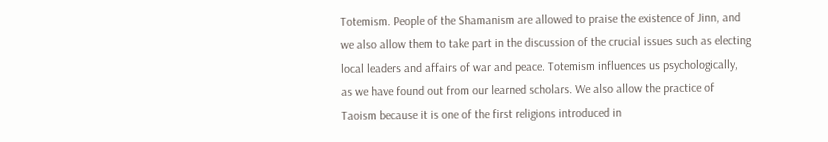Totemism. People of the Shamanism are allowed to praise the existence of Jinn, and we also allow them to take part in the discussion of the crucial issues such as electing local leaders and affairs of war and peace. Totemism influences us psychologically, as we have found out from our learned scholars. We also allow the practice of Taoism because it is one of the first religions introduced in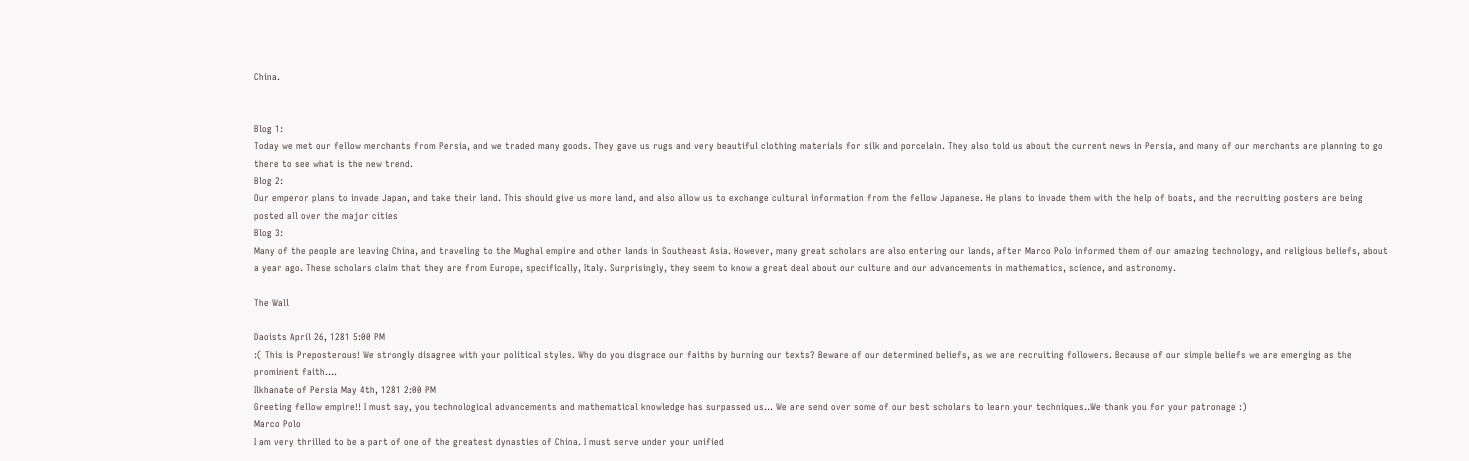China.


Blog 1:
Today we met our fellow merchants from Persia, and we traded many goods. They gave us rugs and very beautiful clothing materials for silk and porcelain. They also told us about the current news in Persia, and many of our merchants are planning to go there to see what is the new trend.
Blog 2:
Our emperor plans to invade Japan, and take their land. This should give us more land, and also allow us to exchange cultural information from the fellow Japanese. He plans to invade them with the help of boats, and the recruiting posters are being posted all over the major cities
Blog 3:
Many of the people are leaving China, and traveling to the Mughal empire and other lands in Southeast Asia. However, many great scholars are also entering our lands, after Marco Polo informed them of our amazing technology, and religious beliefs, about a year ago. These scholars claim that they are from Europe, specifically, Italy. Surprisingly, they seem to know a great deal about our culture and our advancements in mathematics, science, and astronomy.

The Wall

Daoists April 26, 1281 5:00 PM
:( This is Preposterous! We strongly disagree with your political styles. Why do you disgrace our faiths by burning our texts? Beware of our determined beliefs, as we are recruiting followers. Because of our simple beliefs we are emerging as the prominent faith....
Ilkhanate of Persia May 4th, 1281 2:00 PM
Greeting fellow empire!! I must say, you technological advancements and mathematical knowledge has surpassed us... We are send over some of our best scholars to learn your techniques..We thank you for your patronage :)
Marco Polo
I am very thrilled to be a part of one of the greatest dynasties of China. I must serve under your unified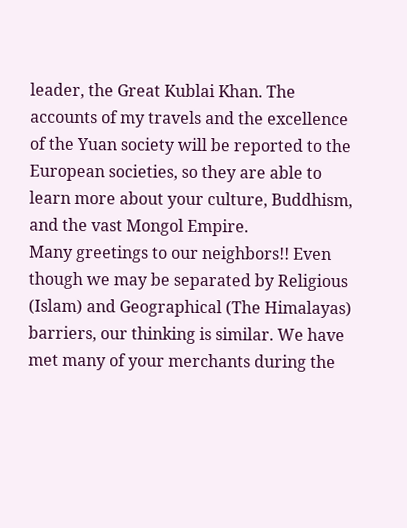leader, the Great Kublai Khan. The accounts of my travels and the excellence of the Yuan society will be reported to the European societies, so they are able to learn more about your culture, Buddhism, and the vast Mongol Empire.
Many greetings to our neighbors!! Even though we may be separated by Religious (Islam) and Geographical (The Himalayas) barriers, our thinking is similar. We have met many of your merchants during the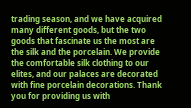trading season, and we have acquired many different goods, but the two goods that fascinate us the most are the silk and the porcelain. We provide the comfortable silk clothing to our elites, and our palaces are decorated with fine porcelain decorations. Thank you for providing us with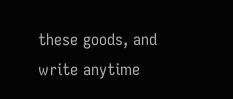these goods, and write anytime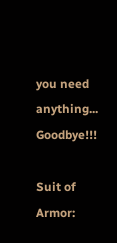you need anything... Goodbye!!!

Suit of Armor: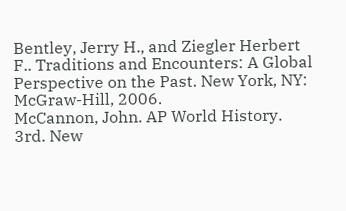Bentley, Jerry H., and Ziegler Herbert F.. Traditions and Encounters: A Global Perspective on the Past. New York, NY: McGraw-Hill, 2006.
McCannon, John. AP World History. 3rd. New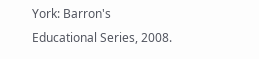York: Barron's Educational Series, 2008.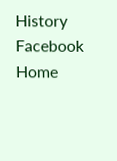History Facebook Home